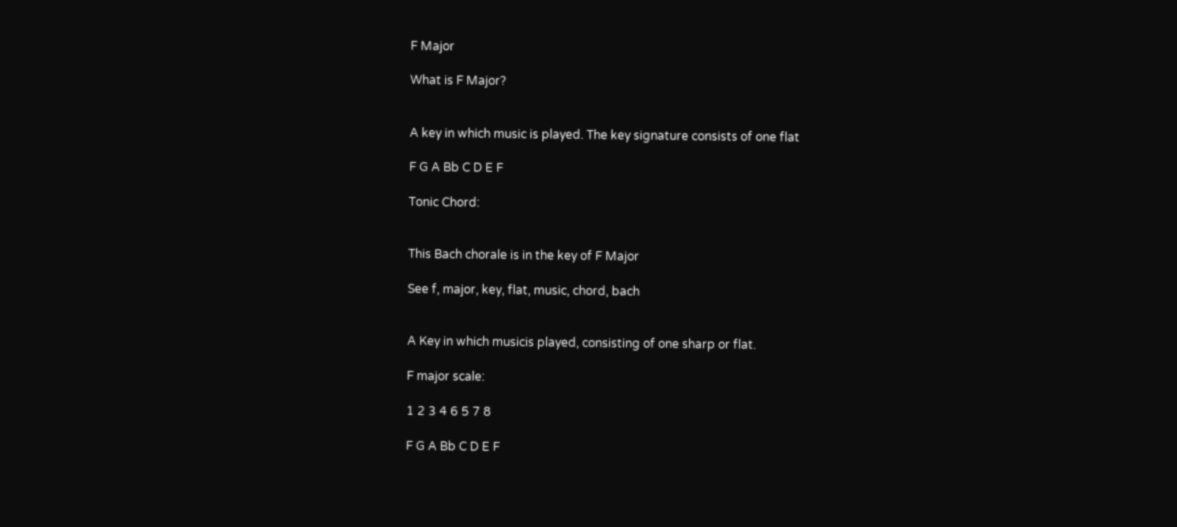F Major

What is F Major?


A key in which music is played. The key signature consists of one flat

F G A Bb C D E F

Tonic Chord:


This Bach chorale is in the key of F Major

See f, major, key, flat, music, chord, bach


A Key in which musicis played, consisting of one sharp or flat.

F major scale:

1 2 3 4 6 5 7 8

F G A Bb C D E F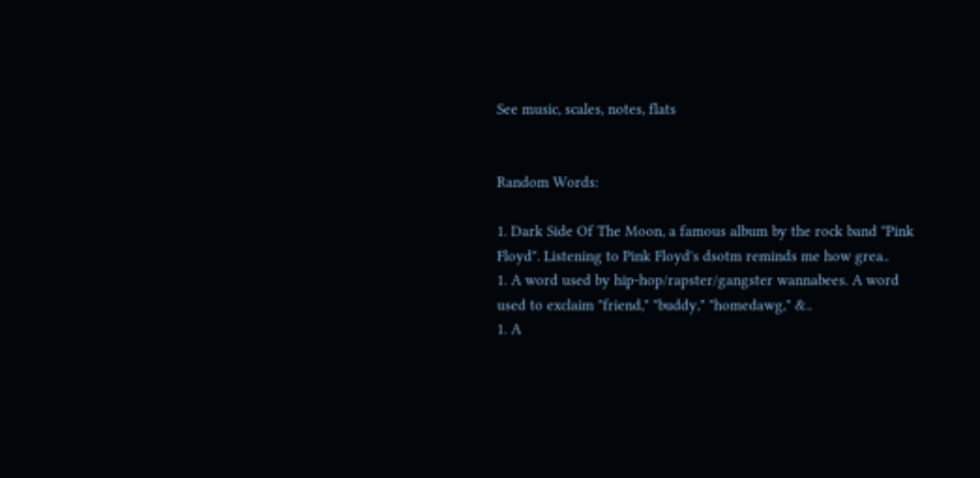See music, scales, notes, flats


Random Words:

1. Dark Side Of The Moon, a famous album by the rock band "Pink Floyd". Listening to Pink Floyd's dsotm reminds me how grea..
1. A word used by hip-hop/rapster/gangster wannabees. A word used to exclaim "friend," "buddy," "homedawg," &..
1. A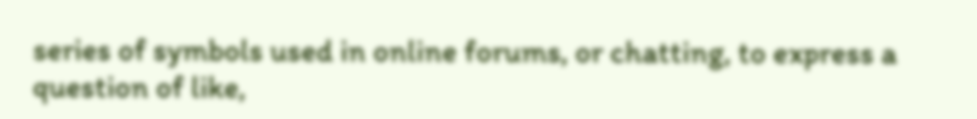series of symbols used in online forums, or chatting, to express a question of like,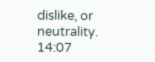dislike, or neutrality. 14:07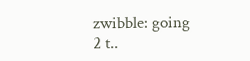zwibble: going 2 t..